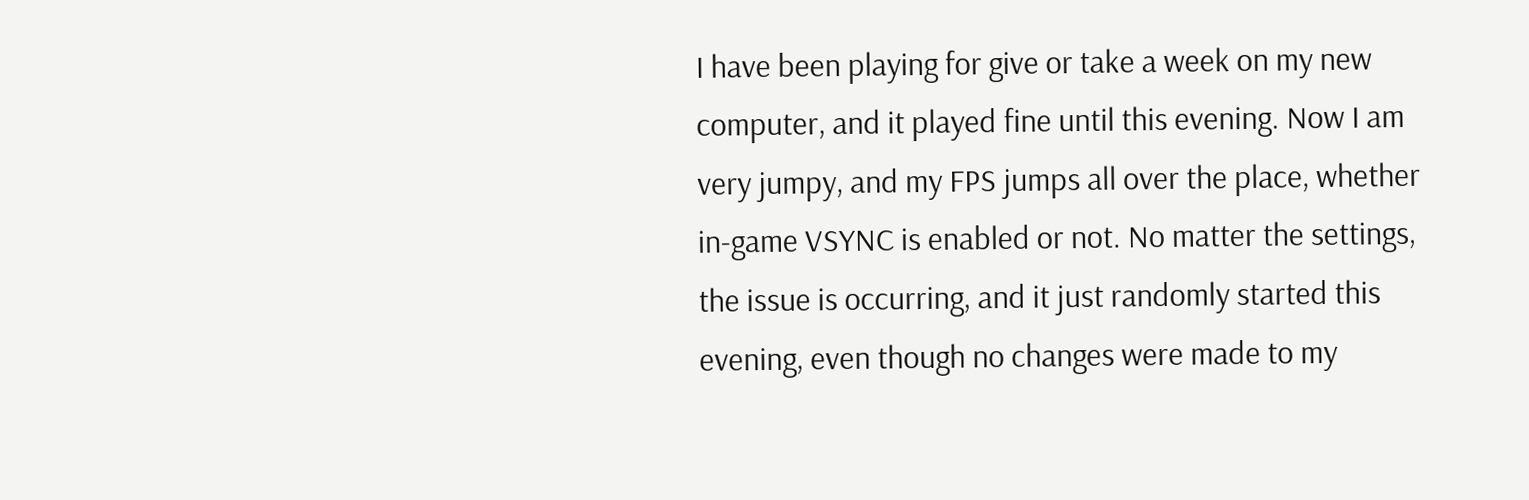I have been playing for give or take a week on my new computer, and it played fine until this evening. Now I am very jumpy, and my FPS jumps all over the place, whether in-game VSYNC is enabled or not. No matter the settings, the issue is occurring, and it just randomly started this evening, even though no changes were made to my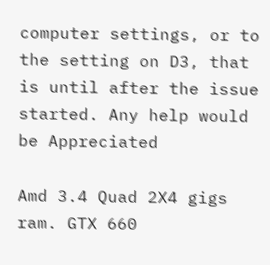computer settings, or to the setting on D3, that is until after the issue started. Any help would be Appreciated

Amd 3.4 Quad 2X4 gigs ram. GTX 660